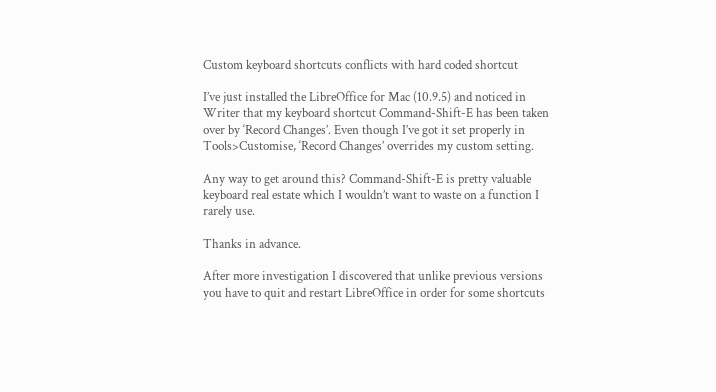Custom keyboard shortcuts conflicts with hard coded shortcut

I’ve just installed the LibreOffice for Mac (10.9.5) and noticed in Writer that my keyboard shortcut Command-Shift-E has been taken over by ‘Record Changes’. Even though I’ve got it set properly in Tools>Customise, ‘Record Changes’ overrides my custom setting.

Any way to get around this? Command-Shift-E is pretty valuable keyboard real estate which I wouldn’t want to waste on a function I rarely use.

Thanks in advance.

After more investigation I discovered that unlike previous versions you have to quit and restart LibreOffice in order for some shortcuts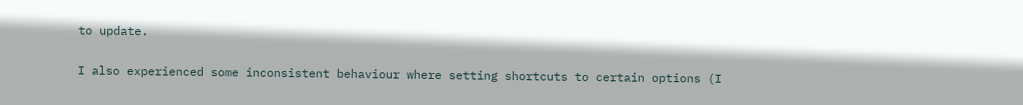to update.

I also experienced some inconsistent behaviour where setting shortcuts to certain options (I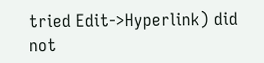tried Edit->Hyperlink) did not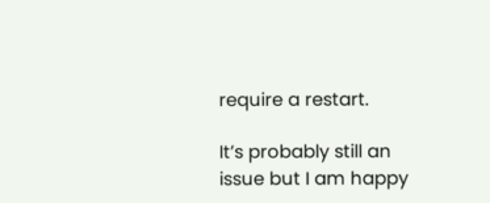require a restart.

It’s probably still an issue but I am happy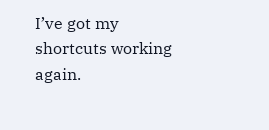I’ve got my shortcuts working again.